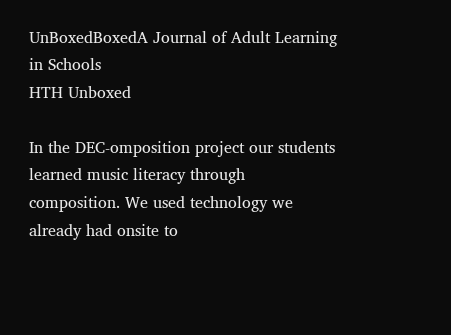UnBoxedBoxedA Journal of Adult Learning in Schools
HTH Unboxed

In the DEC-omposition project our students learned music literacy through composition. We used technology we already had onsite to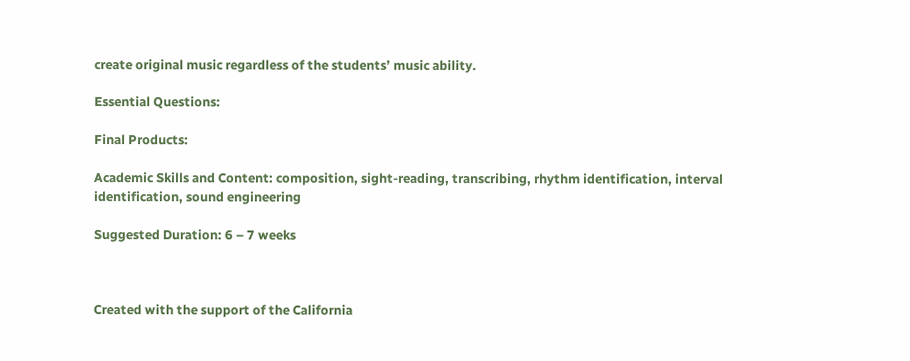create original music regardless of the students’ music ability.

Essential Questions:

Final Products:

Academic Skills and Content: composition, sight-reading, transcribing, rhythm identification, interval identification, sound engineering

Suggested Duration: 6 – 7 weeks



Created with the support of the California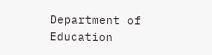Department of Education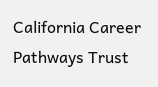California Career Pathways Trust